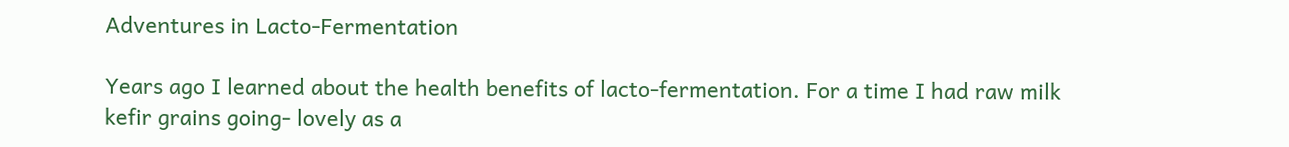Adventures in Lacto-Fermentation

Years ago I learned about the health benefits of lacto-fermentation. For a time I had raw milk kefir grains going- lovely as a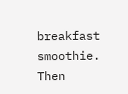breakfast smoothie. Then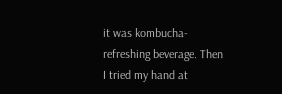it was kombucha- refreshing beverage. Then I tried my hand at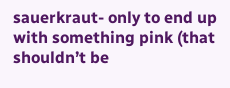sauerkraut- only to end up with something pink (that shouldn’t be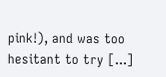pink!), and was too hesitant to try [...]